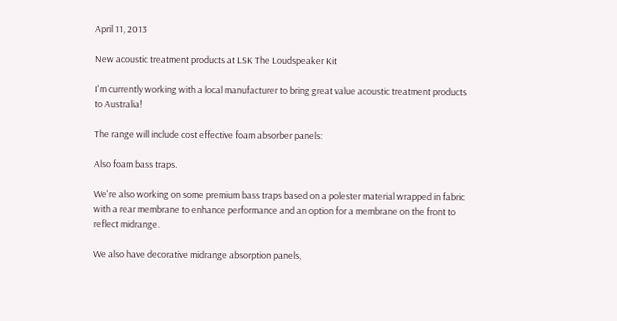April 11, 2013

New acoustic treatment products at LSK The Loudspeaker Kit

I'm currently working with a local manufacturer to bring great value acoustic treatment products to Australia!

The range will include cost effective foam absorber panels:

Also foam bass traps.

We're also working on some premium bass traps based on a polester material wrapped in fabric with a rear membrane to enhance performance and an option for a membrane on the front to reflect midrange.

We also have decorative midrange absorption panels,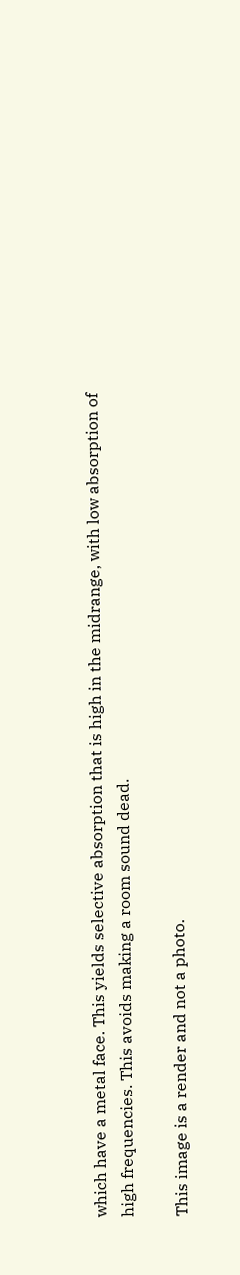which have a metal face. This yields selective absorption that is high in the midrange, with low absorption of high frequencies. This avoids making a room sound dead.

This image is a render and not a photo.